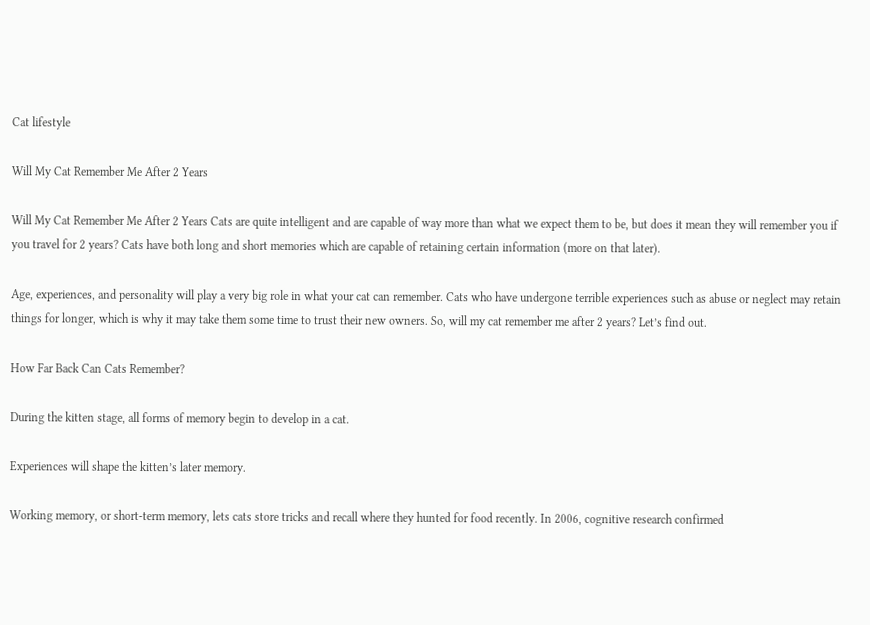Cat lifestyle

Will My Cat Remember Me After 2 Years

Will My Cat Remember Me After 2 Years Cats are quite intelligent and are capable of way more than what we expect them to be, but does it mean they will remember you if you travel for 2 years? Cats have both long and short memories which are capable of retaining certain information (more on that later).

Age, experiences, and personality will play a very big role in what your cat can remember. Cats who have undergone terrible experiences such as abuse or neglect may retain things for longer, which is why it may take them some time to trust their new owners. So, will my cat remember me after 2 years? Let’s find out.

How Far Back Can Cats Remember?

During the kitten stage, all forms of memory begin to develop in a cat.

Experiences will shape the kitten’s later memory.

Working memory, or short-term memory, lets cats store tricks and recall where they hunted for food recently. In 2006, cognitive research confirmed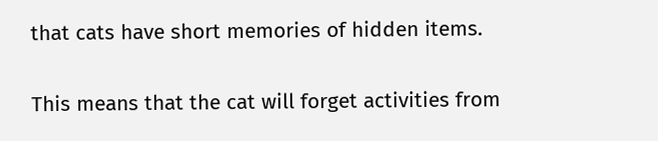that cats have short memories of hidden items.

This means that the cat will forget activities from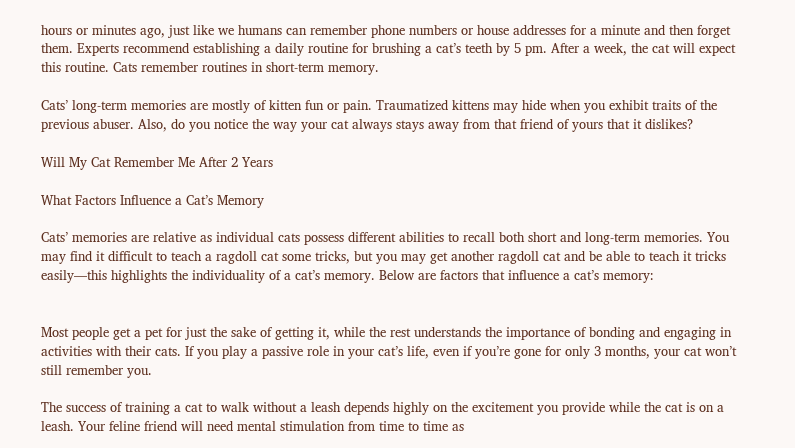hours or minutes ago, just like we humans can remember phone numbers or house addresses for a minute and then forget them. Experts recommend establishing a daily routine for brushing a cat’s teeth by 5 pm. After a week, the cat will expect this routine. Cats remember routines in short-term memory.

Cats’ long-term memories are mostly of kitten fun or pain. Traumatized kittens may hide when you exhibit traits of the previous abuser. Also, do you notice the way your cat always stays away from that friend of yours that it dislikes?

Will My Cat Remember Me After 2 Years

What Factors Influence a Cat’s Memory

Cats’ memories are relative as individual cats possess different abilities to recall both short and long-term memories. You may find it difficult to teach a ragdoll cat some tricks, but you may get another ragdoll cat and be able to teach it tricks easily—this highlights the individuality of a cat’s memory. Below are factors that influence a cat’s memory:


Most people get a pet for just the sake of getting it, while the rest understands the importance of bonding and engaging in activities with their cats. If you play a passive role in your cat’s life, even if you’re gone for only 3 months, your cat won’t still remember you.

The success of training a cat to walk without a leash depends highly on the excitement you provide while the cat is on a leash. Your feline friend will need mental stimulation from time to time as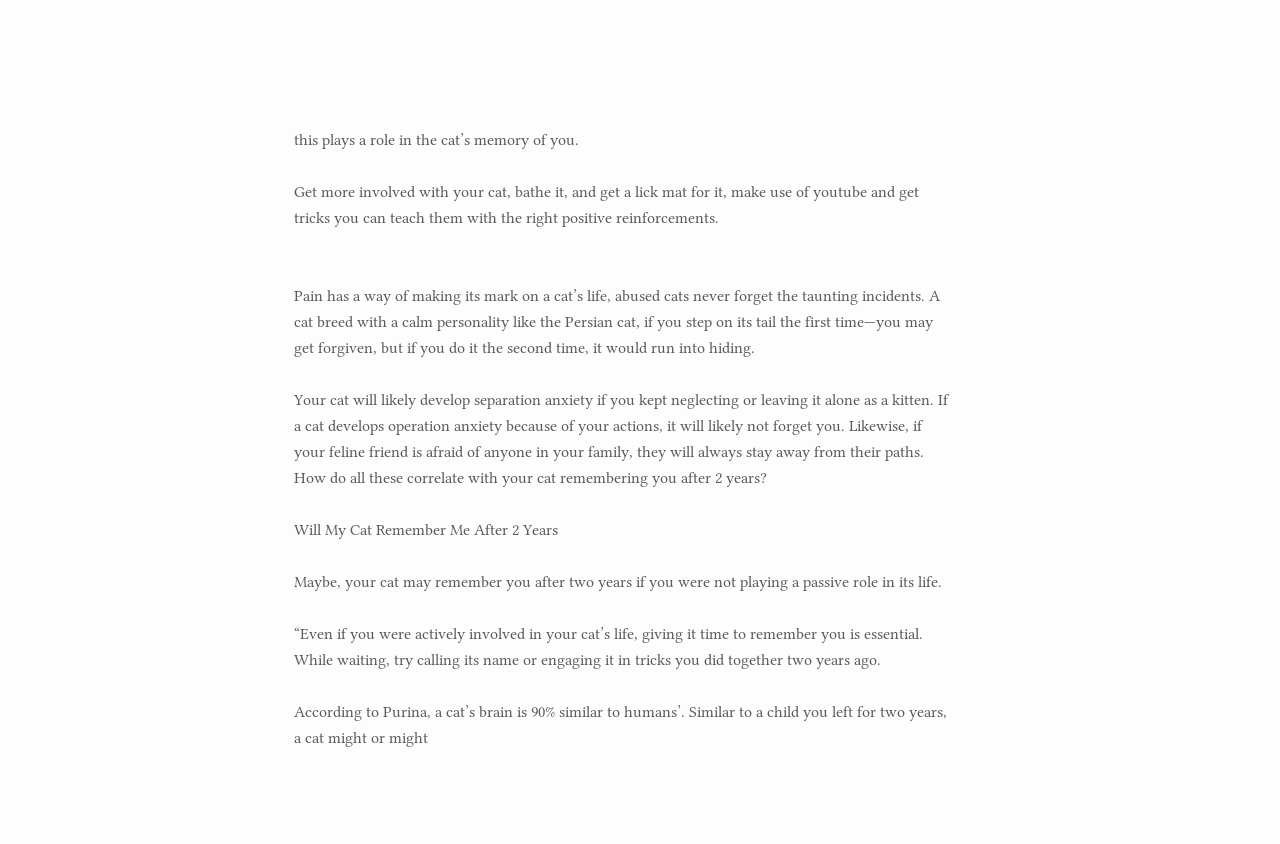this plays a role in the cat’s memory of you.

Get more involved with your cat, bathe it, and get a lick mat for it, make use of youtube and get tricks you can teach them with the right positive reinforcements.


Pain has a way of making its mark on a cat’s life, abused cats never forget the taunting incidents. A cat breed with a calm personality like the Persian cat, if you step on its tail the first time—you may get forgiven, but if you do it the second time, it would run into hiding.

Your cat will likely develop separation anxiety if you kept neglecting or leaving it alone as a kitten. If a cat develops operation anxiety because of your actions, it will likely not forget you. Likewise, if your feline friend is afraid of anyone in your family, they will always stay away from their paths. How do all these correlate with your cat remembering you after 2 years?

Will My Cat Remember Me After 2 Years

Maybe, your cat may remember you after two years if you were not playing a passive role in its life.

“Even if you were actively involved in your cat’s life, giving it time to remember you is essential. While waiting, try calling its name or engaging it in tricks you did together two years ago.

According to Purina, a cat’s brain is 90% similar to humans’. Similar to a child you left for two years, a cat might or might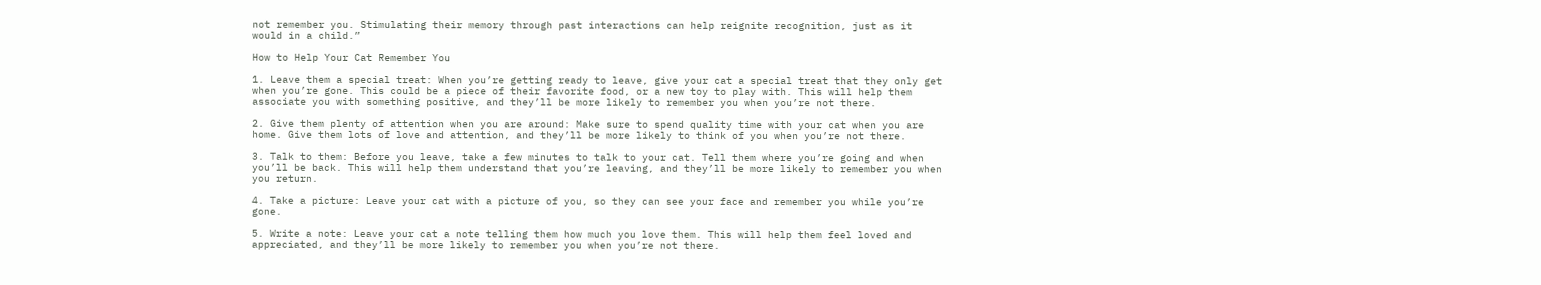not remember you. Stimulating their memory through past interactions can help reignite recognition, just as it would in a child.”

How to Help Your Cat Remember You

1. Leave them a special treat: When you’re getting ready to leave, give your cat a special treat that they only get when you’re gone. This could be a piece of their favorite food, or a new toy to play with. This will help them associate you with something positive, and they’ll be more likely to remember you when you’re not there.

2. Give them plenty of attention when you are around: Make sure to spend quality time with your cat when you are home. Give them lots of love and attention, and they’ll be more likely to think of you when you’re not there.

3. Talk to them: Before you leave, take a few minutes to talk to your cat. Tell them where you’re going and when you’ll be back. This will help them understand that you’re leaving, and they’ll be more likely to remember you when you return.

4. Take a picture: Leave your cat with a picture of you, so they can see your face and remember you while you’re gone.

5. Write a note: Leave your cat a note telling them how much you love them. This will help them feel loved and appreciated, and they’ll be more likely to remember you when you’re not there.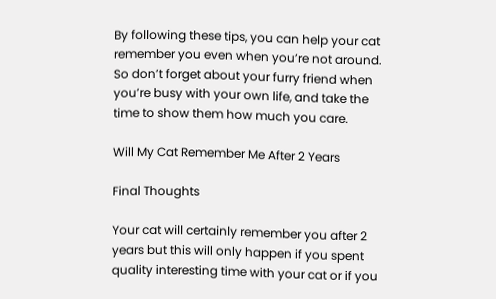By following these tips, you can help your cat remember you even when you’re not around. So don’t forget about your furry friend when you’re busy with your own life, and take the time to show them how much you care.

Will My Cat Remember Me After 2 Years

Final Thoughts

Your cat will certainly remember you after 2 years but this will only happen if you spent quality interesting time with your cat or if you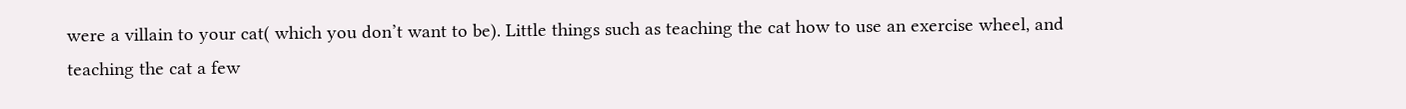were a villain to your cat( which you don’t want to be). Little things such as teaching the cat how to use an exercise wheel, and teaching the cat a few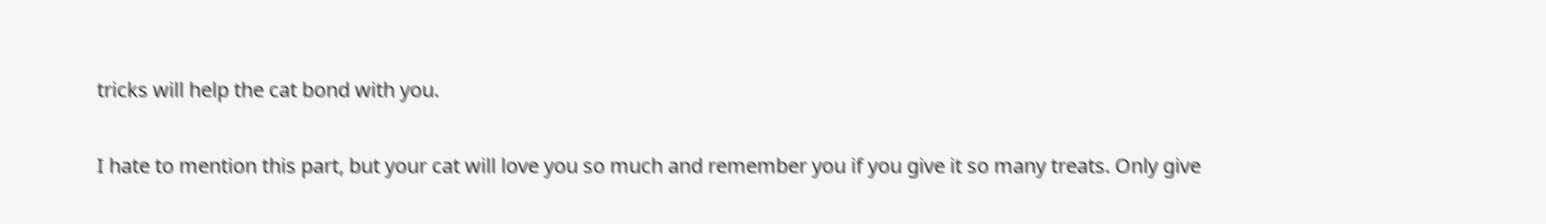tricks will help the cat bond with you.

I hate to mention this part, but your cat will love you so much and remember you if you give it so many treats. Only give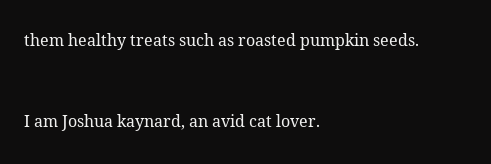them healthy treats such as roasted pumpkin seeds.


I am Joshua kaynard, an avid cat lover.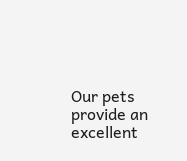Our pets provide an excellent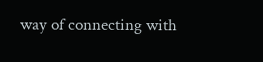way of connecting with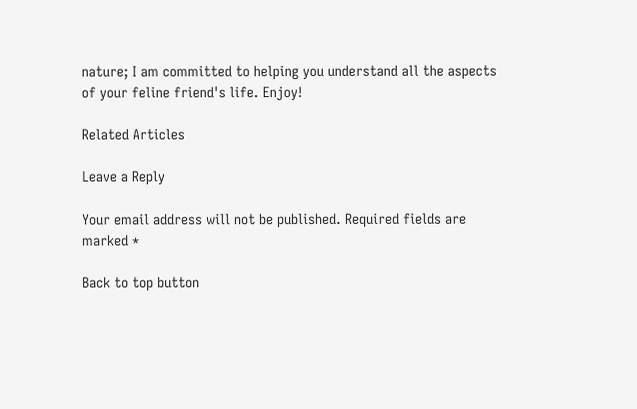nature; I am committed to helping you understand all the aspects of your feline friend's life. Enjoy!

Related Articles

Leave a Reply

Your email address will not be published. Required fields are marked *

Back to top button